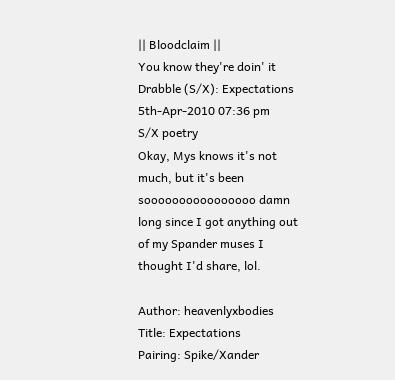|| Bloodclaim ||
You know they're doin' it
Drabble (S/X): Expectations
5th-Apr-2010 07:36 pm
S/X poetry
Okay, Mys knows it's not much, but it's been soooooooooooooooo damn long since I got anything out of my Spander muses I thought I'd share, lol.

Author: heavenlyxbodies
Title: Expectations
Pairing: Spike/Xander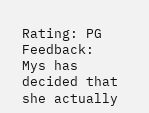Rating: PG
Feedback: Mys has decided that she actually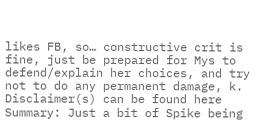likes FB, so… constructive crit is fine, just be prepared for Mys to defend/explain her choices, and try not to do any permanent damage, k.
Disclaimer(s) can be found here
Summary: Just a bit of Spike being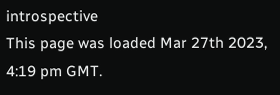introspective
This page was loaded Mar 27th 2023, 4:19 pm GMT.